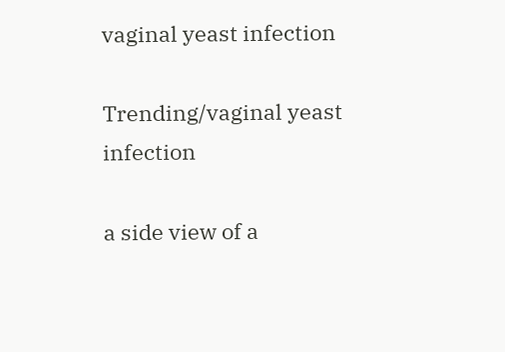vaginal yeast infection

Trending/vaginal yeast infection

a side view of a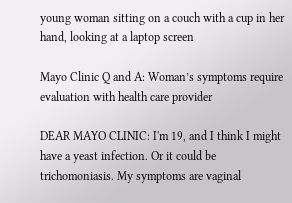young woman sitting on a couch with a cup in her hand, looking at a laptop screen

Mayo Clinic Q and A: Woman’s symptoms require evaluation with health care provider

DEAR MAYO CLINIC: I'm 19, and I think I might have a yeast infection. Or it could be trichomoniasis. My symptoms are vaginal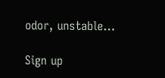odor, unstable…

Sign up